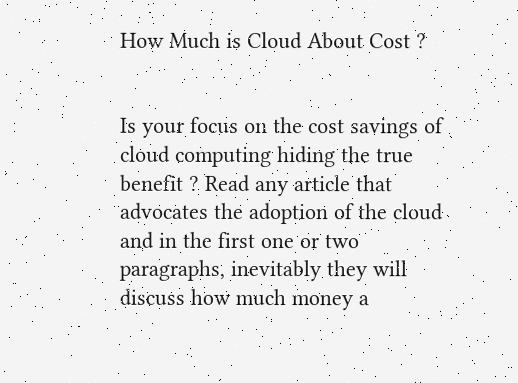How Much is Cloud About Cost ?


Is your focus on the cost savings of cloud computing hiding the true benefit ? Read any article that advocates the adoption of the cloud and in the first one or two paragraphs, inevitably they will discuss how much money a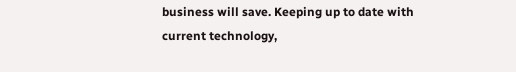business will save. Keeping up to date with current technology,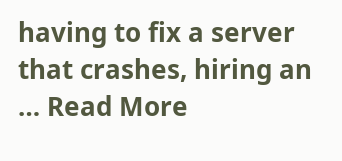having to fix a server that crashes, hiring an … Read More